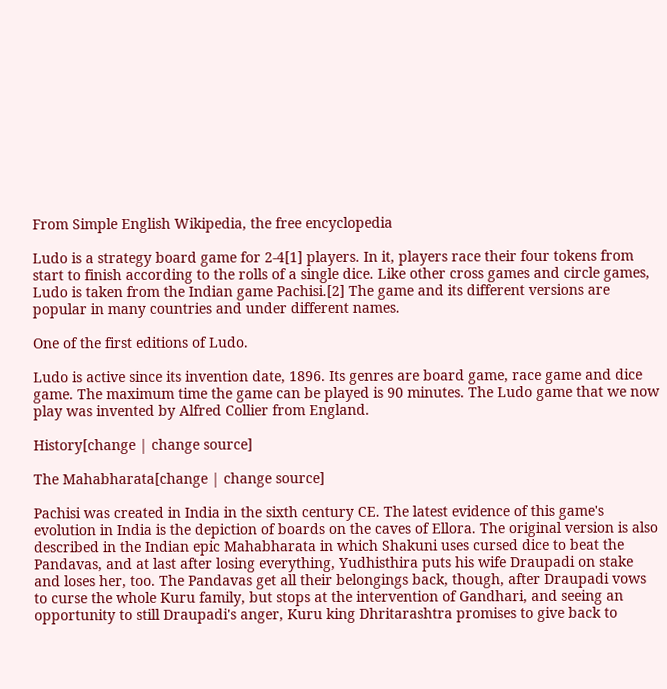From Simple English Wikipedia, the free encyclopedia

Ludo is a strategy board game for 2-4[1] players. In it, players race their four tokens from start to finish according to the rolls of a single dice. Like other cross games and circle games, Ludo is taken from the Indian game Pachisi.[2] The game and its different versions are popular in many countries and under different names.

One of the first editions of Ludo.

Ludo is active since its invention date, 1896. Its genres are board game, race game and dice game. The maximum time the game can be played is 90 minutes. The Ludo game that we now play was invented by Alfred Collier from England.

History[change | change source]

The Mahabharata[change | change source]

Pachisi was created in India in the sixth century CE. The latest evidence of this game's evolution in India is the depiction of boards on the caves of Ellora. The original version is also described in the Indian epic Mahabharata in which Shakuni uses cursed dice to beat the Pandavas, and at last after losing everything, Yudhisthira puts his wife Draupadi on stake and loses her, too. The Pandavas get all their belongings back, though, after Draupadi vows to curse the whole Kuru family, but stops at the intervention of Gandhari, and seeing an opportunity to still Draupadi's anger, Kuru king Dhritarashtra promises to give back to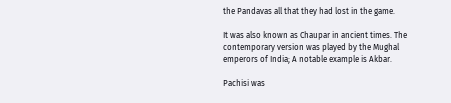the Pandavas all that they had lost in the game.

It was also known as Chaupar in ancient times. The contemporary version was played by the Mughal emperors of India; A notable example is Akbar.

Pachisi was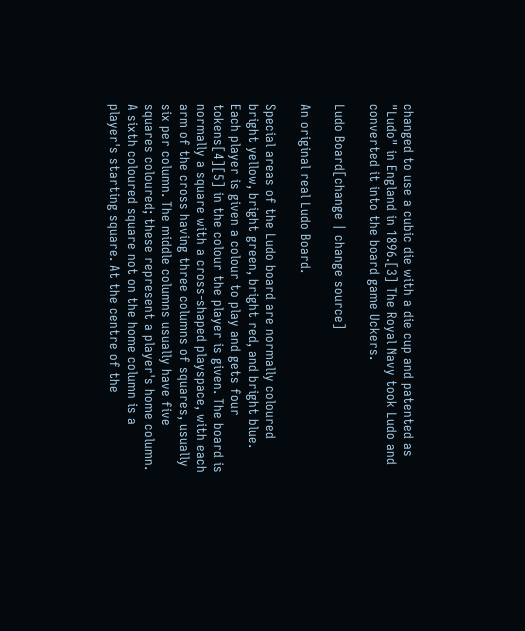changed to use a cubic die with a die cup and patented as "Ludo" in England in 1896.[3] The Royal Navy took Ludo and converted it into the board game Uckers.

Ludo Board[change | change source]

An original real Ludo Board.

Special areas of the Ludo board are normally coloured bright yellow, bright green, bright red, and bright blue. Each player is given a colour to play and gets four tokens[4][5] in the colour the player is given. The board is normally a square with a cross-shaped playspace, with each arm of the cross having three columns of squares, usually six per column. The middle columns usually have five squares coloured; these represent a player's home column. A sixth coloured square not on the home column is a player's starting square. At the centre of the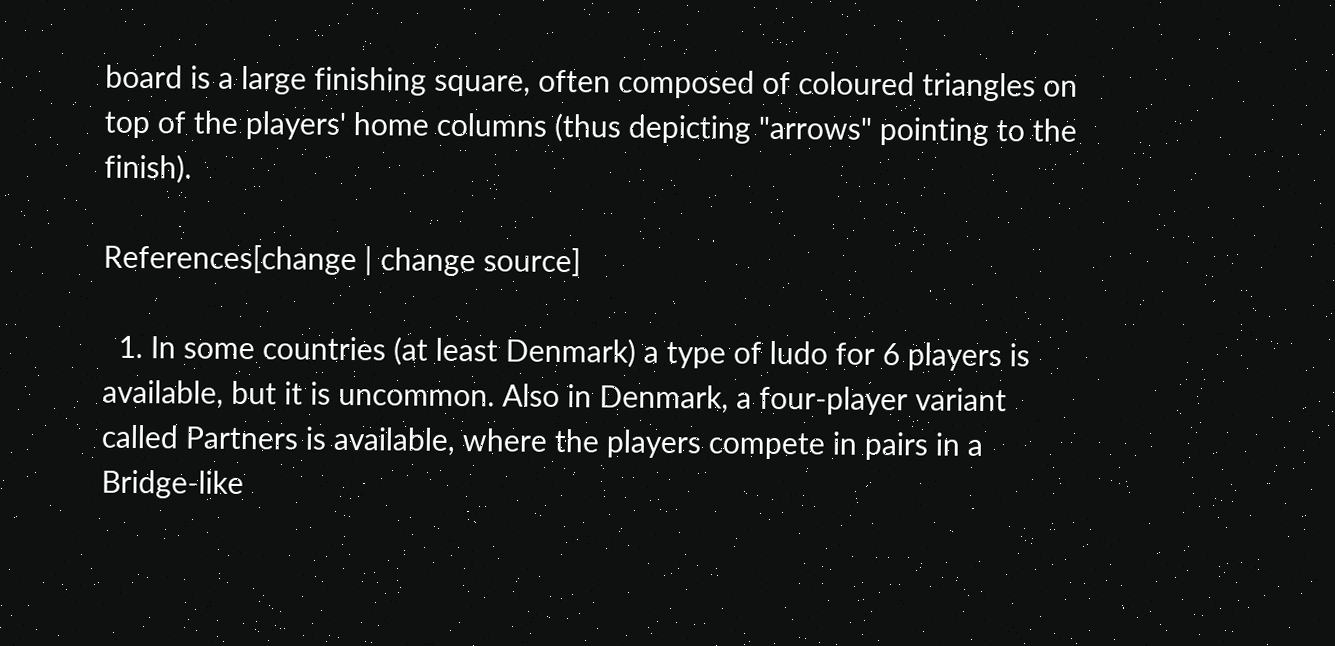board is a large finishing square, often composed of coloured triangles on top of the players' home columns (thus depicting "arrows" pointing to the finish).

References[change | change source]

  1. In some countries (at least Denmark) a type of ludo for 6 players is available, but it is uncommon. Also in Denmark, a four-player variant called Partners is available, where the players compete in pairs in a Bridge-like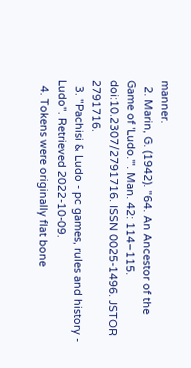manner.
  2. Marin, G. (1942). "64. An Ancestor of the Game of 'Ludo.'". Man. 42: 114–115. doi:10.2307/2791716. ISSN 0025-1496. JSTOR 2791716.
  3. "Pachisi & Ludo - pc games, rules and history - Ludo". Retrieved 2022-10-09.
  4. Tokens were originally flat bone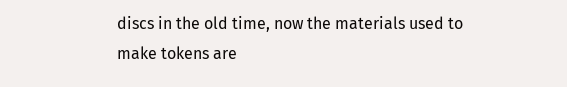discs in the old time, now the materials used to make tokens are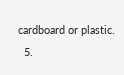cardboard or plastic.
  5.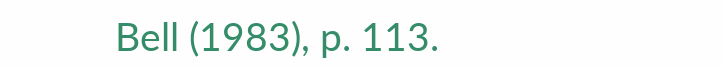Bell (1983), p. 113.